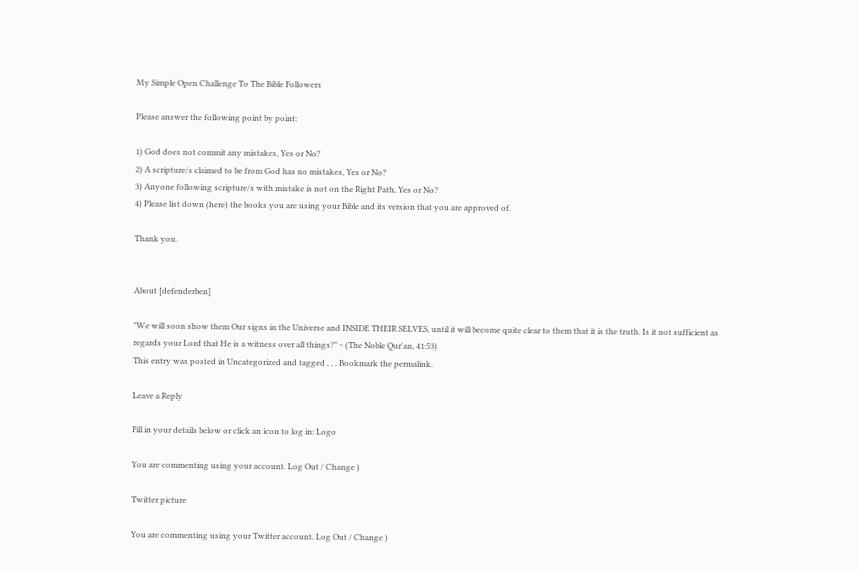My Simple Open Challenge To The Bible Followers

Please answer the following point by point:

1) God does not commit any mistakes, Yes or No?
2) A scripture/s claimed to be from God has no mistakes, Yes or No?
3) Anyone following scripture/s with mistake is not on the Right Path, Yes or No?
4) Please list down (here) the books you are using your Bible and its version that you are approved of.

Thank you.


About [defenderben]

"We will soon show them Our signs in the Universe and INSIDE THEIR SELVES, until it will become quite clear to them that it is the truth. Is it not sufficient as regards your Lord that He is a witness over all things?" ~ (The Noble Qur'an, 41:53)
This entry was posted in Uncategorized and tagged , , . Bookmark the permalink.

Leave a Reply

Fill in your details below or click an icon to log in: Logo

You are commenting using your account. Log Out / Change )

Twitter picture

You are commenting using your Twitter account. Log Out / Change )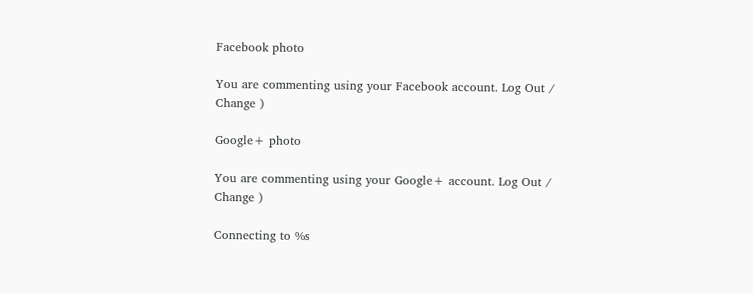Facebook photo

You are commenting using your Facebook account. Log Out / Change )

Google+ photo

You are commenting using your Google+ account. Log Out / Change )

Connecting to %s